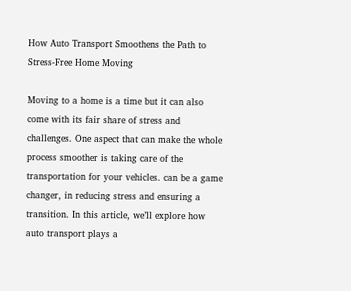How Auto Transport Smoothens the Path to Stress-Free Home Moving

Moving to a home is a time but it can also come with its fair share of stress and challenges. One aspect that can make the whole process smoother is taking care of the transportation for your vehicles. can be a game changer, in reducing stress and ensuring a transition. In this article, we’ll explore how auto transport plays a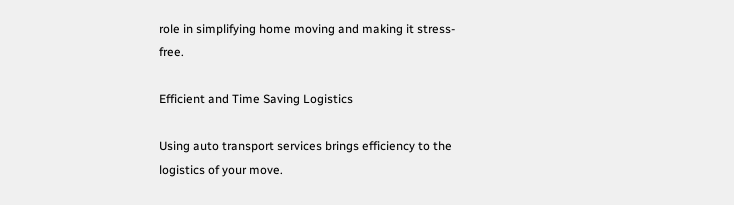role in simplifying home moving and making it stress-free.

Efficient and Time Saving Logistics

Using auto transport services brings efficiency to the logistics of your move.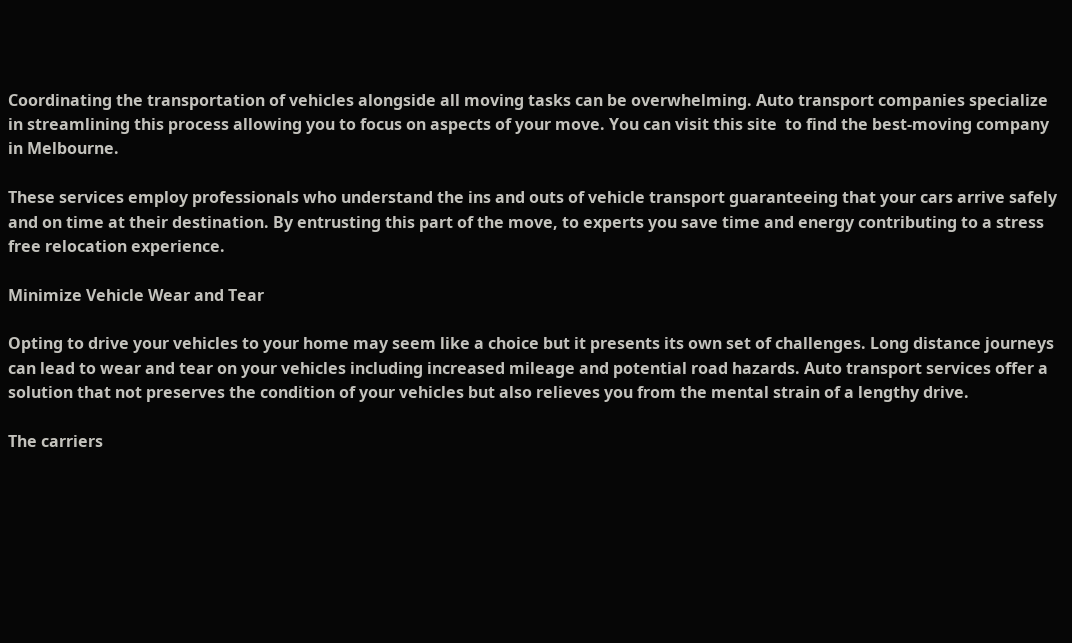Coordinating the transportation of vehicles alongside all moving tasks can be overwhelming. Auto transport companies specialize in streamlining this process allowing you to focus on aspects of your move. You can visit this site  to find the best-moving company in Melbourne.

These services employ professionals who understand the ins and outs of vehicle transport guaranteeing that your cars arrive safely and on time at their destination. By entrusting this part of the move, to experts you save time and energy contributing to a stress free relocation experience.

Minimize Vehicle Wear and Tear

Opting to drive your vehicles to your home may seem like a choice but it presents its own set of challenges. Long distance journeys can lead to wear and tear on your vehicles including increased mileage and potential road hazards. Auto transport services offer a solution that not preserves the condition of your vehicles but also relieves you from the mental strain of a lengthy drive.

The carriers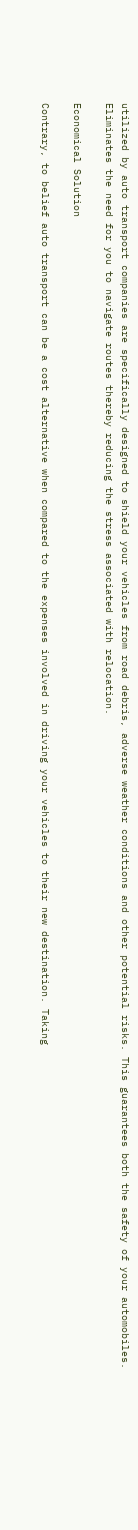utilized by auto transport companies are specifically designed to shield your vehicles from road debris, adverse weather conditions and other potential risks. This guarantees both the safety of your automobiles. Eliminates the need for you to navigate routes thereby reducing the stress associated with relocation.

Economical Solution

Contrary, to belief auto transport can be a cost alternative when compared to the expenses involved in driving your vehicles to their new destination. Taking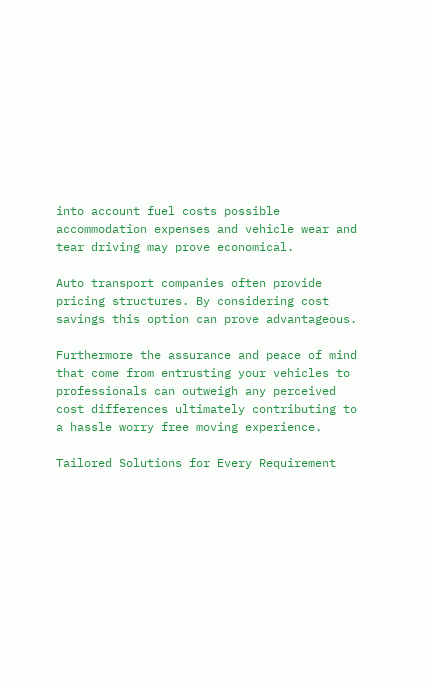into account fuel costs possible accommodation expenses and vehicle wear and tear driving may prove economical.

Auto transport companies often provide pricing structures. By considering cost savings this option can prove advantageous.

Furthermore the assurance and peace of mind that come from entrusting your vehicles to professionals can outweigh any perceived cost differences ultimately contributing to a hassle worry free moving experience.

Tailored Solutions for Every Requirement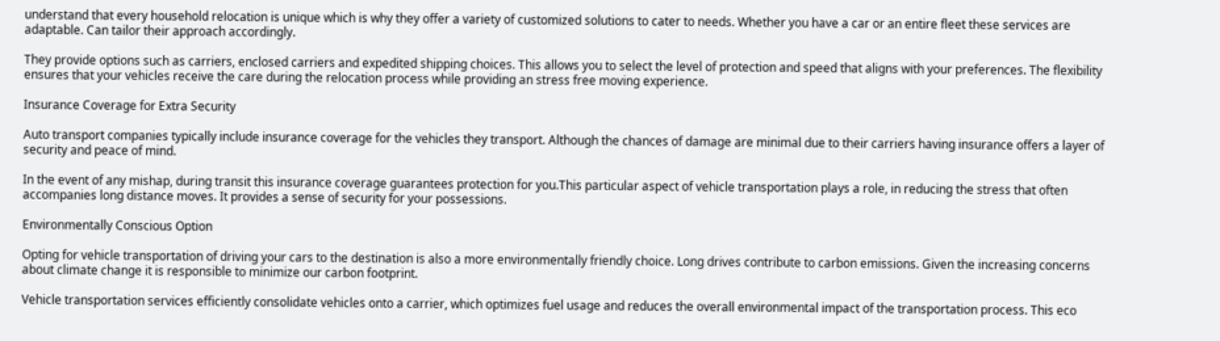understand that every household relocation is unique which is why they offer a variety of customized solutions to cater to needs. Whether you have a car or an entire fleet these services are adaptable. Can tailor their approach accordingly.

They provide options such as carriers, enclosed carriers and expedited shipping choices. This allows you to select the level of protection and speed that aligns with your preferences. The flexibility ensures that your vehicles receive the care during the relocation process while providing an stress free moving experience.

Insurance Coverage for Extra Security

Auto transport companies typically include insurance coverage for the vehicles they transport. Although the chances of damage are minimal due to their carriers having insurance offers a layer of security and peace of mind.

In the event of any mishap, during transit this insurance coverage guarantees protection for you.This particular aspect of vehicle transportation plays a role, in reducing the stress that often accompanies long distance moves. It provides a sense of security for your possessions.

Environmentally Conscious Option

Opting for vehicle transportation of driving your cars to the destination is also a more environmentally friendly choice. Long drives contribute to carbon emissions. Given the increasing concerns about climate change it is responsible to minimize our carbon footprint.

Vehicle transportation services efficiently consolidate vehicles onto a carrier, which optimizes fuel usage and reduces the overall environmental impact of the transportation process. This eco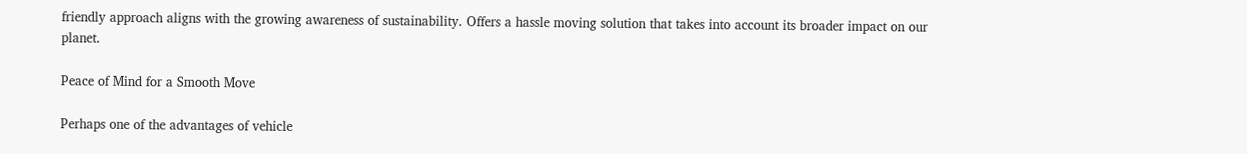friendly approach aligns with the growing awareness of sustainability. Offers a hassle moving solution that takes into account its broader impact on our planet.

Peace of Mind for a Smooth Move

Perhaps one of the advantages of vehicle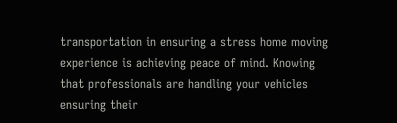transportation in ensuring a stress home moving experience is achieving peace of mind. Knowing that professionals are handling your vehicles ensuring their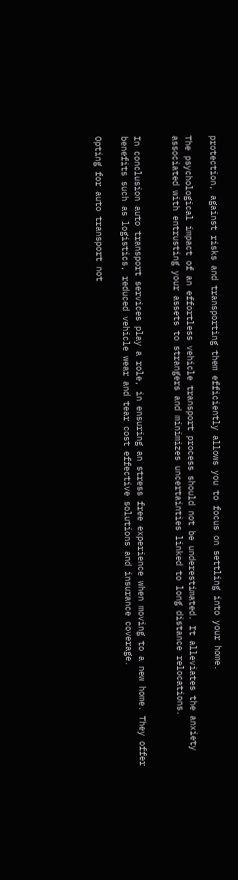protection, against risks and transporting them efficiently allows you to focus on settling into your home.

The psychological impact of an effortless vehicle transport process should not be underestimated. It alleviates the anxiety associated with entrusting your assets to strangers and minimizes uncertainties linked to long distance relocations.


In conclusion auto transport services play a role, in ensuring an stress free experience when moving to a new home. They offer benefits such as logistics, reduced vehicle wear and tear cost effective solutions and insurance coverage.

Opting for auto transport not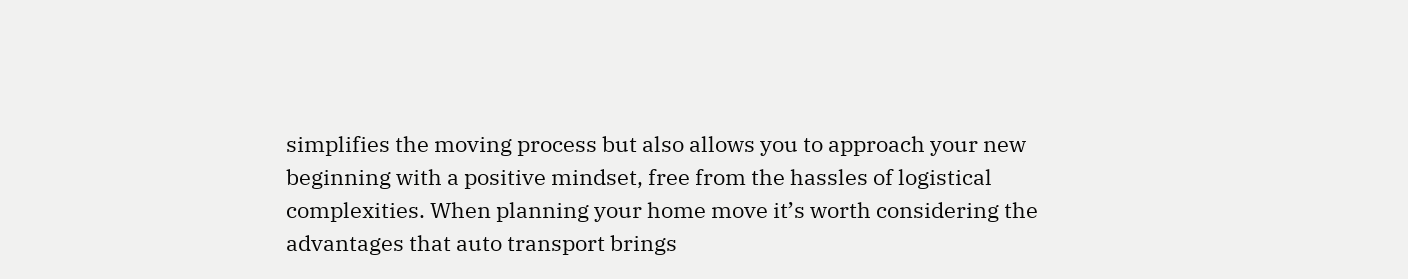simplifies the moving process but also allows you to approach your new beginning with a positive mindset, free from the hassles of logistical complexities. When planning your home move it’s worth considering the advantages that auto transport brings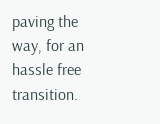paving the way, for an hassle free transition.